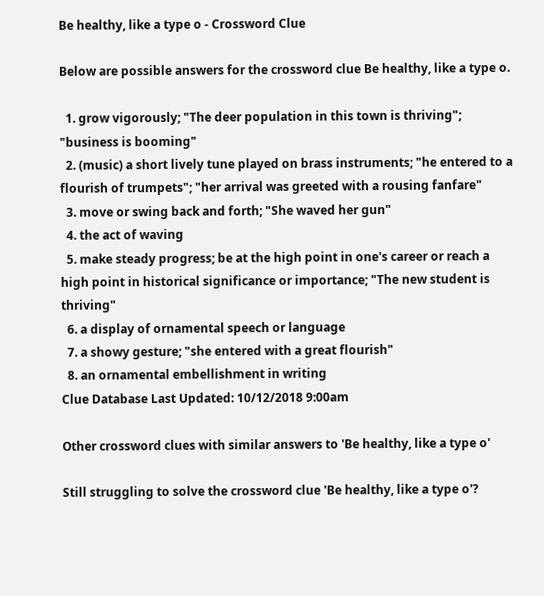Be healthy, like a type o - Crossword Clue

Below are possible answers for the crossword clue Be healthy, like a type o.

  1. grow vigorously; "The deer population in this town is thriving"; "business is booming"
  2. (music) a short lively tune played on brass instruments; "he entered to a flourish of trumpets"; "her arrival was greeted with a rousing fanfare"
  3. move or swing back and forth; "She waved her gun"
  4. the act of waving
  5. make steady progress; be at the high point in one's career or reach a high point in historical significance or importance; "The new student is thriving"
  6. a display of ornamental speech or language
  7. a showy gesture; "she entered with a great flourish"
  8. an ornamental embellishment in writing
Clue Database Last Updated: 10/12/2018 9:00am

Other crossword clues with similar answers to 'Be healthy, like a type o'

Still struggling to solve the crossword clue 'Be healthy, like a type o'?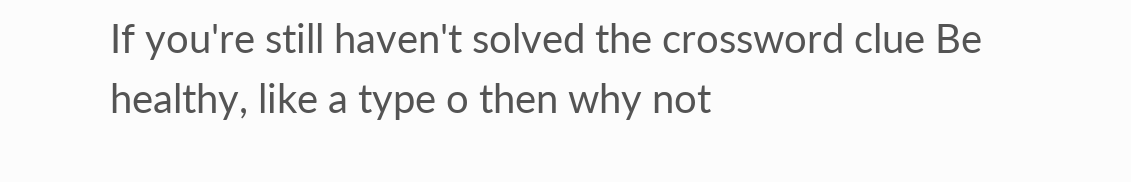If you're still haven't solved the crossword clue Be healthy, like a type o then why not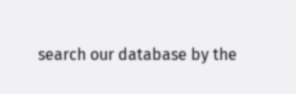search our database by the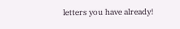letters you have already!